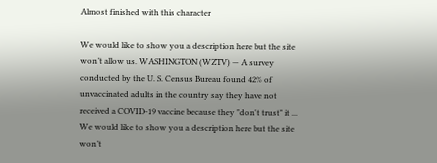Almost finished with this character

We would like to show you a description here but the site won’t allow us. WASHINGTON (WZTV) — A survey conducted by the U. S. Census Bureau found 42% of unvaccinated adults in the country say they have not received a COVID-19 vaccine because they "don't trust" it ... We would like to show you a description here but the site won’t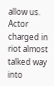allow us. Actor charged in riot almost talked way into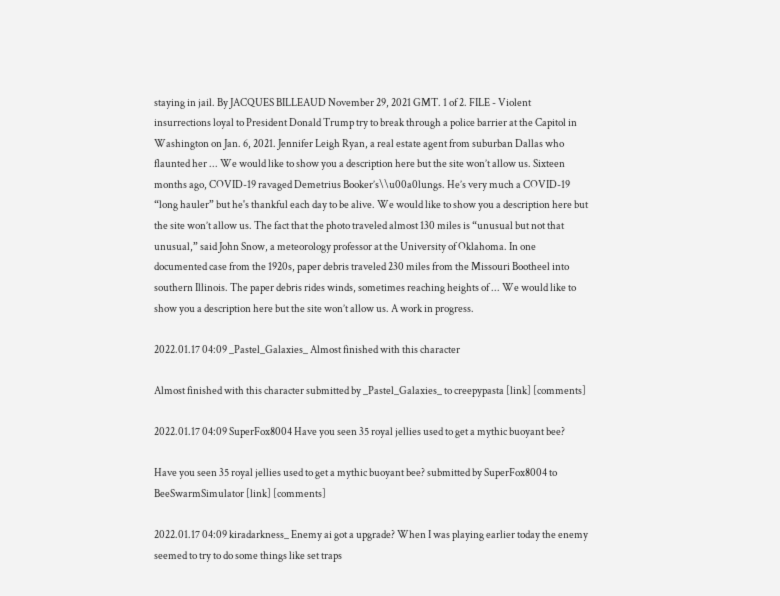staying in jail. By JACQUES BILLEAUD November 29, 2021 GMT. 1 of 2. FILE - Violent insurrections loyal to President Donald Trump try to break through a police barrier at the Capitol in Washington on Jan. 6, 2021. Jennifer Leigh Ryan, a real estate agent from suburban Dallas who flaunted her ... We would like to show you a description here but the site won’t allow us. Sixteen months ago, COVID-19 ravaged Demetrius Booker’s\\u00a0lungs. He’s very much a COVID-19 “long hauler” but he's thankful each day to be alive. We would like to show you a description here but the site won’t allow us. The fact that the photo traveled almost 130 miles is “unusual but not that unusual,” said John Snow, a meteorology professor at the University of Oklahoma. In one documented case from the 1920s, paper debris traveled 230 miles from the Missouri Bootheel into southern Illinois. The paper debris rides winds, sometimes reaching heights of ... We would like to show you a description here but the site won’t allow us. A work in progress.

2022.01.17 04:09 _Pastel_Galaxies_ Almost finished with this character

Almost finished with this character submitted by _Pastel_Galaxies_ to creepypasta [link] [comments]

2022.01.17 04:09 SuperFox8004 Have you seen 35 royal jellies used to get a mythic buoyant bee?

Have you seen 35 royal jellies used to get a mythic buoyant bee? submitted by SuperFox8004 to BeeSwarmSimulator [link] [comments]

2022.01.17 04:09 kiradarkness_ Enemy ai got a upgrade? When I was playing earlier today the enemy seemed to try to do some things like set traps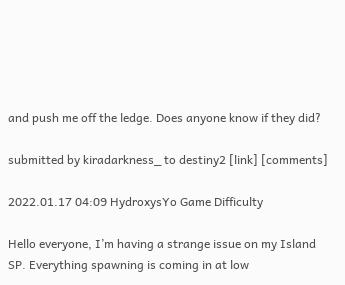and push me off the ledge. Does anyone know if they did?

submitted by kiradarkness_ to destiny2 [link] [comments]

2022.01.17 04:09 HydroxysYo Game Difficulty

Hello everyone, I’m having a strange issue on my Island SP. Everything spawning is coming in at low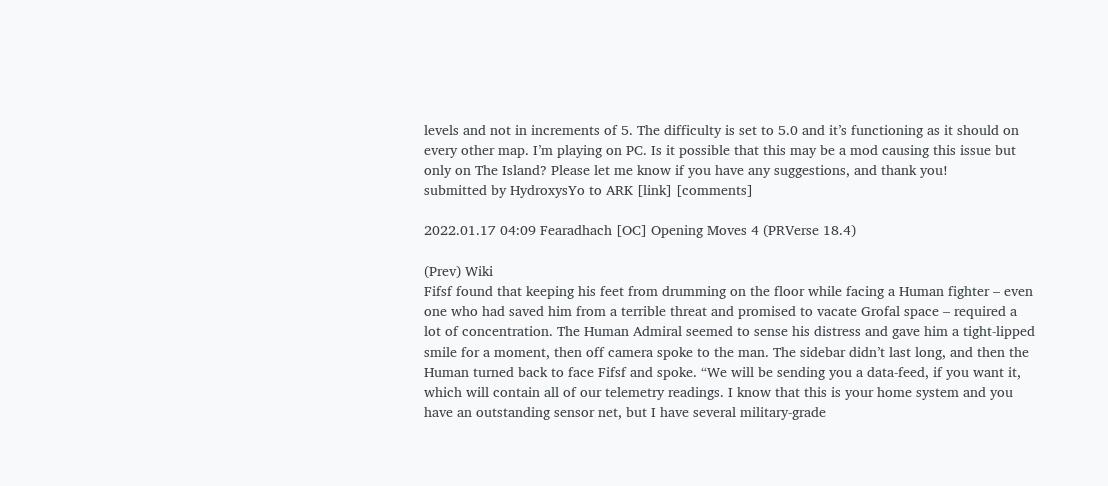levels and not in increments of 5. The difficulty is set to 5.0 and it’s functioning as it should on every other map. I’m playing on PC. Is it possible that this may be a mod causing this issue but only on The Island? Please let me know if you have any suggestions, and thank you!
submitted by HydroxysYo to ARK [link] [comments]

2022.01.17 04:09 Fearadhach [OC] Opening Moves 4 (PRVerse 18.4)

(Prev) Wiki
Fifsf found that keeping his feet from drumming on the floor while facing a Human fighter – even one who had saved him from a terrible threat and promised to vacate Grofal space – required a lot of concentration. The Human Admiral seemed to sense his distress and gave him a tight-lipped smile for a moment, then off camera spoke to the man. The sidebar didn’t last long, and then the Human turned back to face Fifsf and spoke. “We will be sending you a data-feed, if you want it, which will contain all of our telemetry readings. I know that this is your home system and you have an outstanding sensor net, but I have several military-grade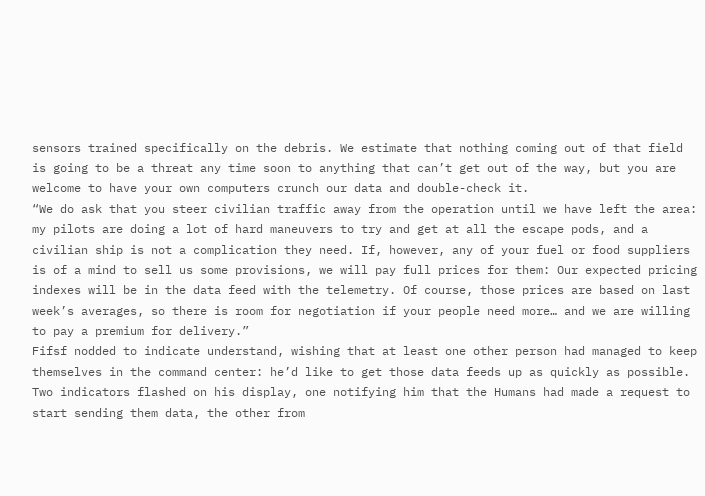sensors trained specifically on the debris. We estimate that nothing coming out of that field is going to be a threat any time soon to anything that can’t get out of the way, but you are welcome to have your own computers crunch our data and double-check it.
“We do ask that you steer civilian traffic away from the operation until we have left the area: my pilots are doing a lot of hard maneuvers to try and get at all the escape pods, and a civilian ship is not a complication they need. If, however, any of your fuel or food suppliers is of a mind to sell us some provisions, we will pay full prices for them: Our expected pricing indexes will be in the data feed with the telemetry. Of course, those prices are based on last week’s averages, so there is room for negotiation if your people need more… and we are willing to pay a premium for delivery.”
Fifsf nodded to indicate understand, wishing that at least one other person had managed to keep themselves in the command center: he’d like to get those data feeds up as quickly as possible. Two indicators flashed on his display, one notifying him that the Humans had made a request to start sending them data, the other from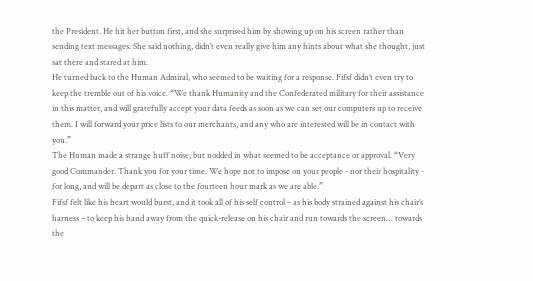the President. He hit her button first, and she surprised him by showing up on his screen rather than sending text messages. She said nothing, didn’t even really give him any hints about what she thought, just sat there and stared at him.
He turned back to the Human Admiral, who seemed to be waiting for a response. Fifsf didn’t even try to keep the tremble out of his voice. “We thank Humanity and the Confederated military for their assistance in this matter, and will gratefully accept your data feeds as soon as we can set our computers up to receive them. I will forward your price lists to our merchants, and any who are interested will be in contact with you.”
The Human made a strange huff noise, but nodded in what seemed to be acceptance or approval. “Very good Commander. Thank you for your time. We hope not to impose on your people - nor their hospitality - for long, and will be depart as close to the fourteen hour mark as we are able.”
Fifsf felt like his heart would burst, and it took all of his self control – as his body strained against his chair’s harness – to keep his hand away from the quick-release on his chair and run towards the screen… towards the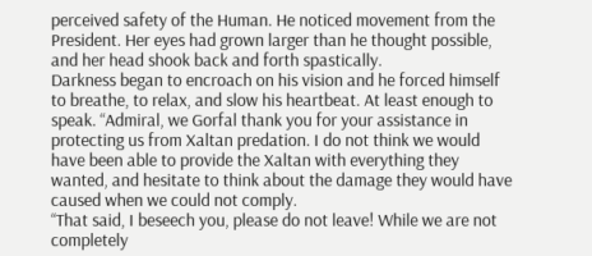perceived safety of the Human. He noticed movement from the President. Her eyes had grown larger than he thought possible, and her head shook back and forth spastically.
Darkness began to encroach on his vision and he forced himself to breathe, to relax, and slow his heartbeat. At least enough to speak. “Admiral, we Gorfal thank you for your assistance in protecting us from Xaltan predation. I do not think we would have been able to provide the Xaltan with everything they wanted, and hesitate to think about the damage they would have caused when we could not comply.
“That said, I beseech you, please do not leave! While we are not completely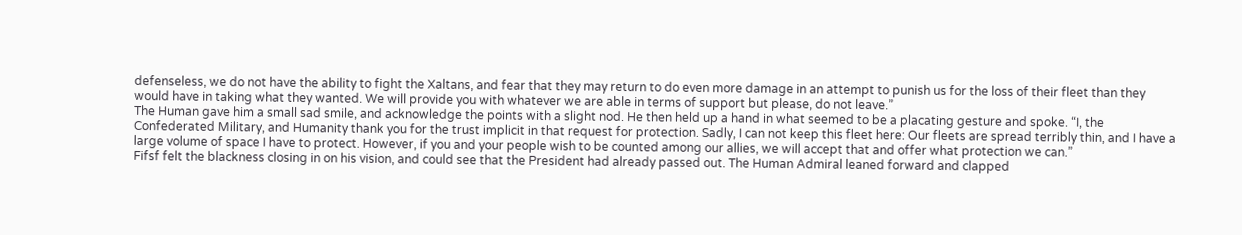defenseless, we do not have the ability to fight the Xaltans, and fear that they may return to do even more damage in an attempt to punish us for the loss of their fleet than they would have in taking what they wanted. We will provide you with whatever we are able in terms of support but please, do not leave.”
The Human gave him a small sad smile, and acknowledge the points with a slight nod. He then held up a hand in what seemed to be a placating gesture and spoke. “I, the Confederated Military, and Humanity thank you for the trust implicit in that request for protection. Sadly, I can not keep this fleet here: Our fleets are spread terribly thin, and I have a large volume of space I have to protect. However, if you and your people wish to be counted among our allies, we will accept that and offer what protection we can.”
Fifsf felt the blackness closing in on his vision, and could see that the President had already passed out. The Human Admiral leaned forward and clapped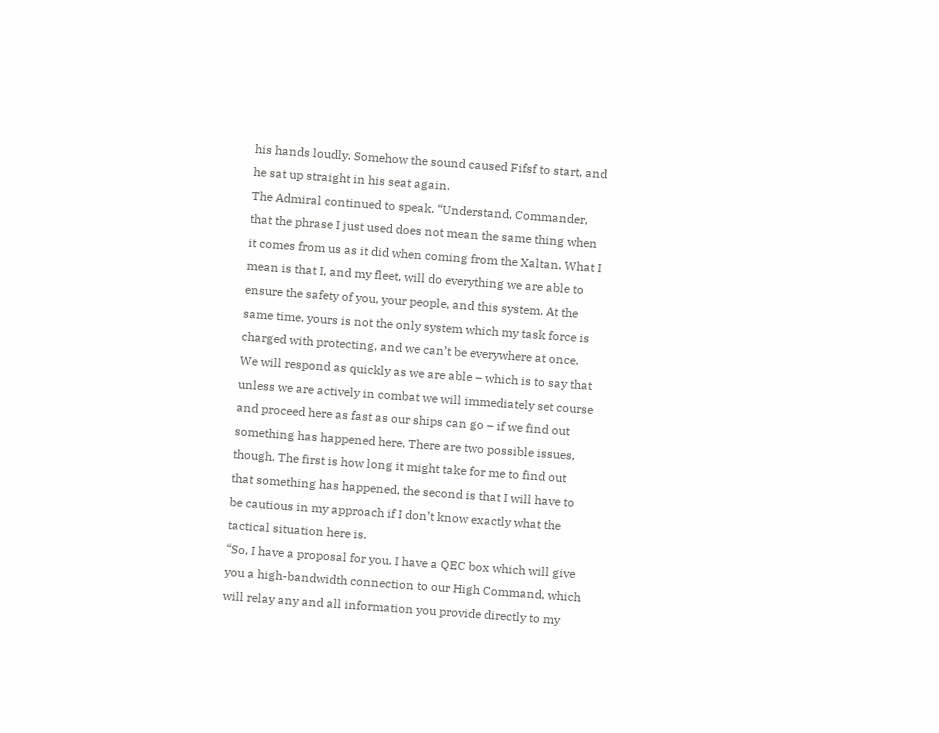his hands loudly. Somehow the sound caused Fifsf to start, and he sat up straight in his seat again.
The Admiral continued to speak. “Understand, Commander, that the phrase I just used does not mean the same thing when it comes from us as it did when coming from the Xaltan. What I mean is that I, and my fleet, will do everything we are able to ensure the safety of you, your people, and this system. At the same time, yours is not the only system which my task force is charged with protecting, and we can’t be everywhere at once. We will respond as quickly as we are able – which is to say that unless we are actively in combat we will immediately set course and proceed here as fast as our ships can go – if we find out something has happened here. There are two possible issues, though. The first is how long it might take for me to find out that something has happened, the second is that I will have to be cautious in my approach if I don’t know exactly what the tactical situation here is.
“So, I have a proposal for you. I have a QEC box which will give you a high-bandwidth connection to our High Command, which will relay any and all information you provide directly to my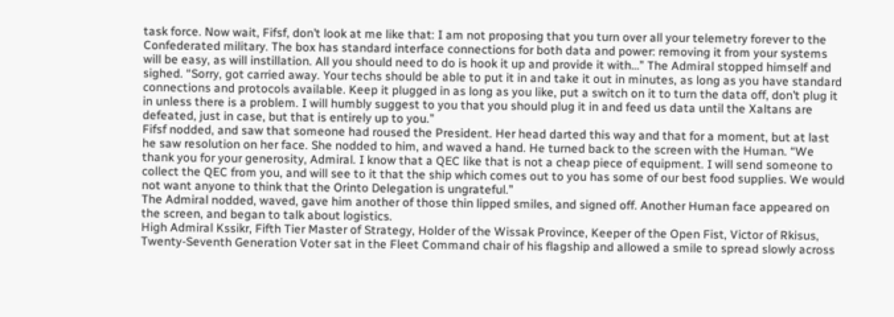task force. Now wait, Fifsf, don’t look at me like that: I am not proposing that you turn over all your telemetry forever to the Confederated military. The box has standard interface connections for both data and power: removing it from your systems will be easy, as will instillation. All you should need to do is hook it up and provide it with…” The Admiral stopped himself and sighed. “Sorry, got carried away. Your techs should be able to put it in and take it out in minutes, as long as you have standard connections and protocols available. Keep it plugged in as long as you like, put a switch on it to turn the data off, don’t plug it in unless there is a problem. I will humbly suggest to you that you should plug it in and feed us data until the Xaltans are defeated, just in case, but that is entirely up to you.”
Fifsf nodded, and saw that someone had roused the President. Her head darted this way and that for a moment, but at last he saw resolution on her face. She nodded to him, and waved a hand. He turned back to the screen with the Human. “We thank you for your generosity, Admiral. I know that a QEC like that is not a cheap piece of equipment. I will send someone to collect the QEC from you, and will see to it that the ship which comes out to you has some of our best food supplies. We would not want anyone to think that the Orinto Delegation is ungrateful.”
The Admiral nodded, waved, gave him another of those thin lipped smiles, and signed off. Another Human face appeared on the screen, and began to talk about logistics.
High Admiral Kssikr, Fifth Tier Master of Strategy, Holder of the Wissak Province, Keeper of the Open Fist, Victor of Rkisus, Twenty-Seventh Generation Voter sat in the Fleet Command chair of his flagship and allowed a smile to spread slowly across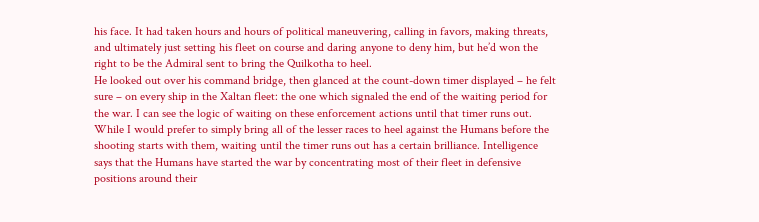his face. It had taken hours and hours of political maneuvering, calling in favors, making threats, and ultimately just setting his fleet on course and daring anyone to deny him, but he’d won the right to be the Admiral sent to bring the Quilkotha to heel.
He looked out over his command bridge, then glanced at the count-down timer displayed – he felt sure – on every ship in the Xaltan fleet: the one which signaled the end of the waiting period for the war. I can see the logic of waiting on these enforcement actions until that timer runs out. While I would prefer to simply bring all of the lesser races to heel against the Humans before the shooting starts with them, waiting until the timer runs out has a certain brilliance. Intelligence says that the Humans have started the war by concentrating most of their fleet in defensive positions around their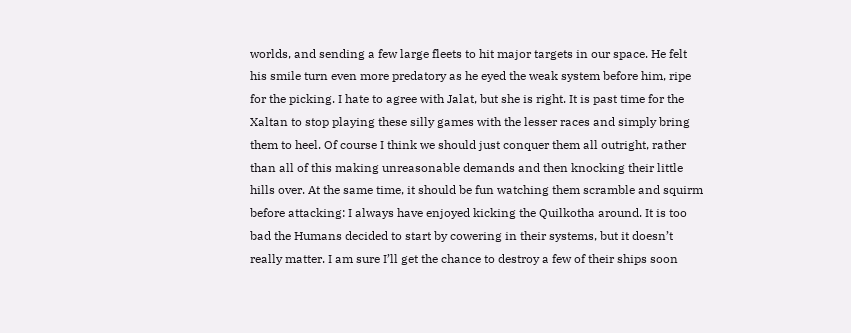worlds, and sending a few large fleets to hit major targets in our space. He felt his smile turn even more predatory as he eyed the weak system before him, ripe for the picking. I hate to agree with Jalat, but she is right. It is past time for the Xaltan to stop playing these silly games with the lesser races and simply bring them to heel. Of course I think we should just conquer them all outright, rather than all of this making unreasonable demands and then knocking their little hills over. At the same time, it should be fun watching them scramble and squirm before attacking: I always have enjoyed kicking the Quilkotha around. It is too bad the Humans decided to start by cowering in their systems, but it doesn’t really matter. I am sure I’ll get the chance to destroy a few of their ships soon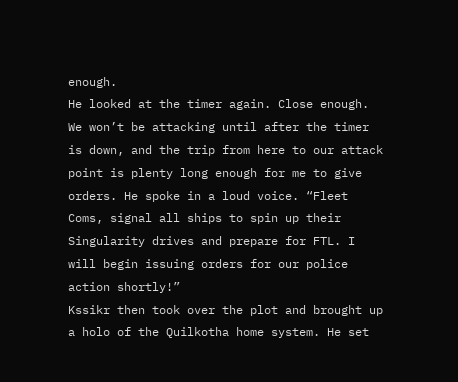enough.
He looked at the timer again. Close enough. We won’t be attacking until after the timer is down, and the trip from here to our attack point is plenty long enough for me to give orders. He spoke in a loud voice. “Fleet Coms, signal all ships to spin up their Singularity drives and prepare for FTL. I will begin issuing orders for our police action shortly!”
Kssikr then took over the plot and brought up a holo of the Quilkotha home system. He set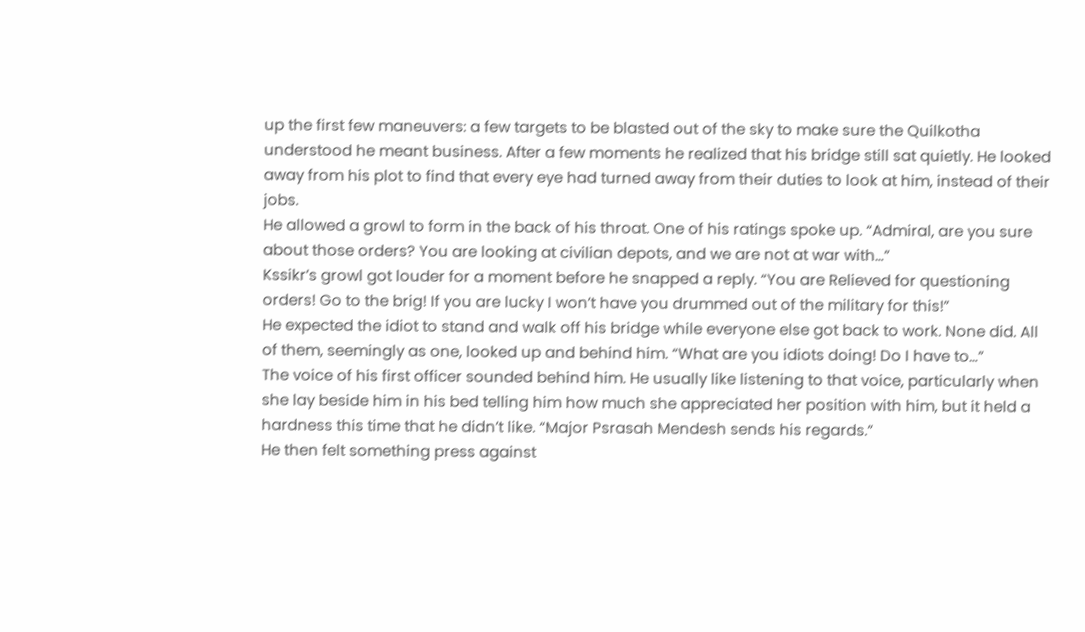up the first few maneuvers: a few targets to be blasted out of the sky to make sure the Quilkotha understood he meant business. After a few moments he realized that his bridge still sat quietly. He looked away from his plot to find that every eye had turned away from their duties to look at him, instead of their jobs.
He allowed a growl to form in the back of his throat. One of his ratings spoke up. “Admiral, are you sure about those orders? You are looking at civilian depots, and we are not at war with…”
Kssikr’s growl got louder for a moment before he snapped a reply. “You are Relieved for questioning orders! Go to the brig! If you are lucky I won’t have you drummed out of the military for this!”
He expected the idiot to stand and walk off his bridge while everyone else got back to work. None did. All of them, seemingly as one, looked up and behind him. “What are you idiots doing! Do I have to…”
The voice of his first officer sounded behind him. He usually like listening to that voice, particularly when she lay beside him in his bed telling him how much she appreciated her position with him, but it held a hardness this time that he didn’t like. “Major Psrasah Mendesh sends his regards.”
He then felt something press against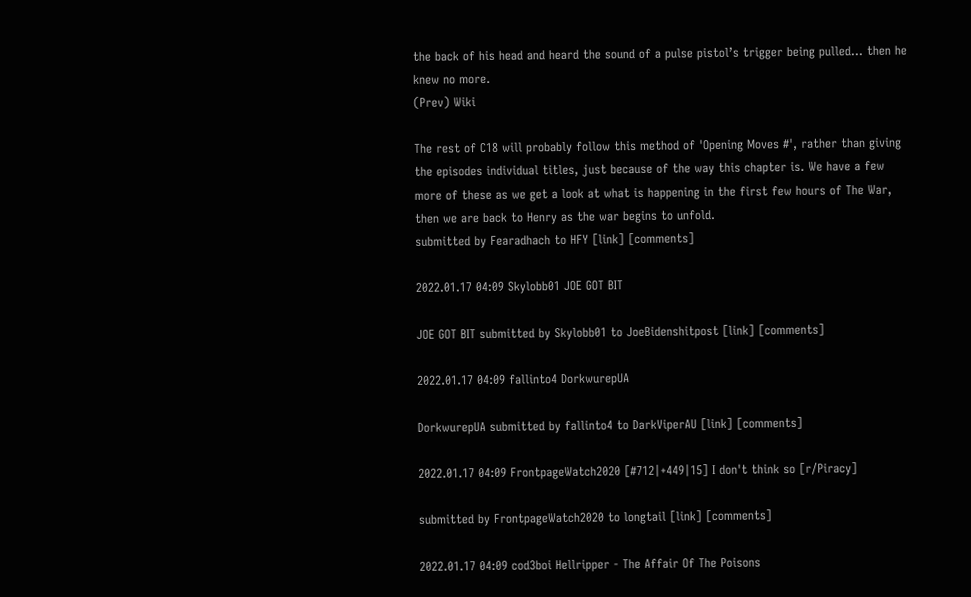the back of his head and heard the sound of a pulse pistol’s trigger being pulled… then he knew no more.
(Prev) Wiki

The rest of C18 will probably follow this method of 'Opening Moves #', rather than giving the episodes individual titles, just because of the way this chapter is. We have a few more of these as we get a look at what is happening in the first few hours of The War, then we are back to Henry as the war begins to unfold.
submitted by Fearadhach to HFY [link] [comments]

2022.01.17 04:09 Skylobb01 JOE GOT BIT

JOE GOT BIT submitted by Skylobb01 to JoeBidenshitpost [link] [comments]

2022.01.17 04:09 fallinto4 DorkwurepUA

DorkwurepUA submitted by fallinto4 to DarkViperAU [link] [comments]

2022.01.17 04:09 FrontpageWatch2020 [#712|+449|15] I don't think so [r/Piracy]

submitted by FrontpageWatch2020 to longtail [link] [comments]

2022.01.17 04:09 cod3boi Hellripper - The Affair Of The Poisons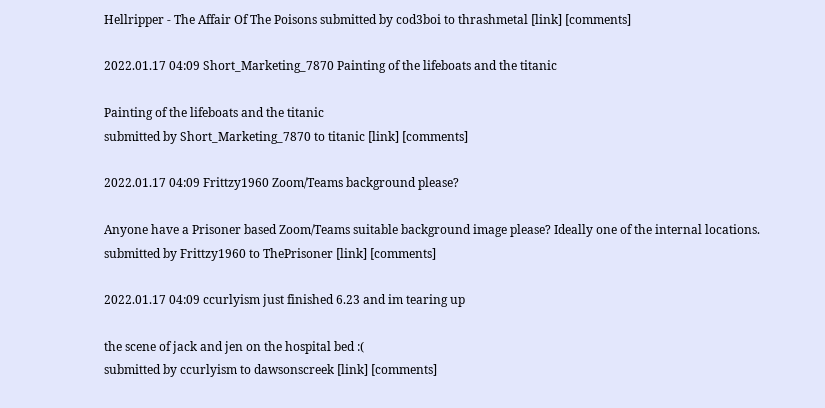Hellripper - The Affair Of The Poisons submitted by cod3boi to thrashmetal [link] [comments]

2022.01.17 04:09 Short_Marketing_7870 Painting of the lifeboats and the titanic

Painting of the lifeboats and the titanic
submitted by Short_Marketing_7870 to titanic [link] [comments]

2022.01.17 04:09 Frittzy1960 Zoom/Teams background please?

Anyone have a Prisoner based Zoom/Teams suitable background image please? Ideally one of the internal locations.
submitted by Frittzy1960 to ThePrisoner [link] [comments]

2022.01.17 04:09 ccurlyism just finished 6.23 and im tearing up

the scene of jack and jen on the hospital bed :(
submitted by ccurlyism to dawsonscreek [link] [comments]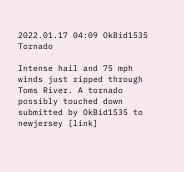2022.01.17 04:09 OkBid1535 Tornado

Intense hail and 75 mph winds just ripped through Toms River. A tornado possibly touched down
submitted by OkBid1535 to newjersey [link]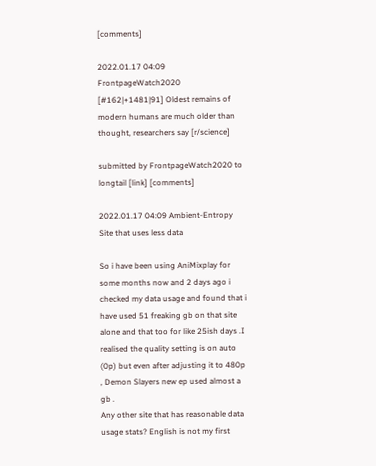[comments]

2022.01.17 04:09 FrontpageWatch2020 [#162|+1481|91] Oldest remains of modern humans are much older than thought, researchers say [r/science]

submitted by FrontpageWatch2020 to longtail [link] [comments]

2022.01.17 04:09 Ambient-Entropy Site that uses less data

So i have been using AniMixplay for some months now and 2 days ago i checked my data usage and found that i have used 51 freaking gb on that site alone and that too for like 25ish days .I realised the quality setting is on auto (0p) but even after adjusting it to 480p , Demon Slayers new ep used almost a gb .
Any other site that has reasonable data usage stats? English is not my first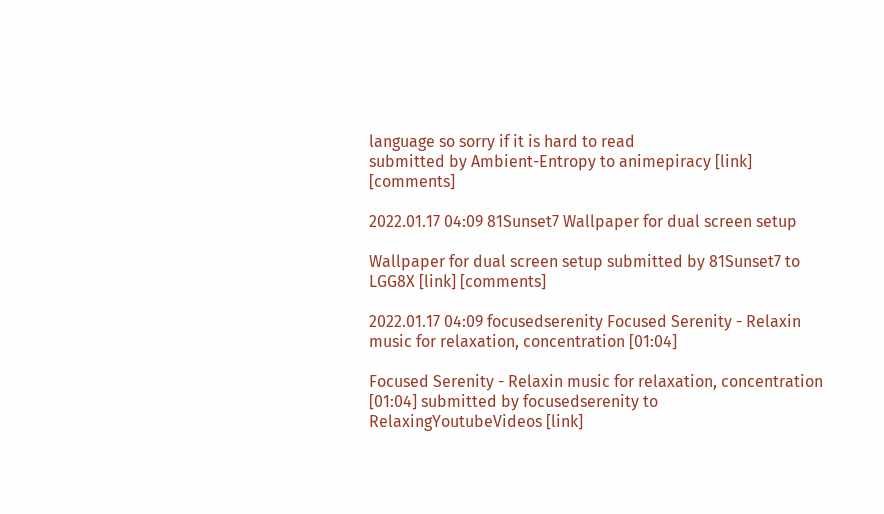language so sorry if it is hard to read
submitted by Ambient-Entropy to animepiracy [link] [comments]

2022.01.17 04:09 81Sunset7 Wallpaper for dual screen setup

Wallpaper for dual screen setup submitted by 81Sunset7 to LGG8X [link] [comments]

2022.01.17 04:09 focusedserenity Focused Serenity - Relaxin music for relaxation, concentration [01:04]

Focused Serenity - Relaxin music for relaxation, concentration [01:04] submitted by focusedserenity to RelaxingYoutubeVideos [link]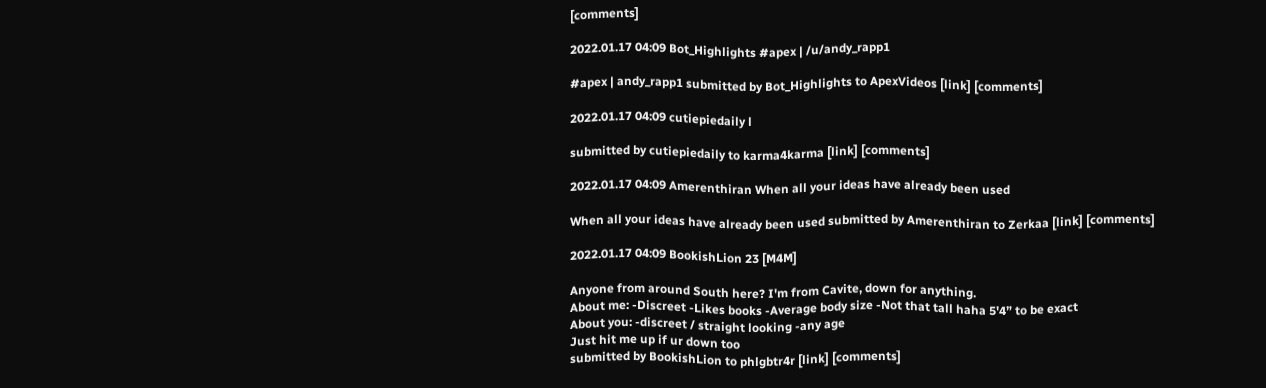[comments]

2022.01.17 04:09 Bot_Highlights #apex | /u/andy_rapp1

#apex | andy_rapp1 submitted by Bot_Highlights to ApexVideos [link] [comments]

2022.01.17 04:09 cutiepiedaily l

submitted by cutiepiedaily to karma4karma [link] [comments]

2022.01.17 04:09 Amerenthiran When all your ideas have already been used

When all your ideas have already been used submitted by Amerenthiran to Zerkaa [link] [comments]

2022.01.17 04:09 BookishLion 23 [M4M]

Anyone from around South here? I'm from Cavite, down for anything.
About me: -Discreet -Likes books -Average body size -Not that tall haha 5'4” to be exact
About you: -discreet / straight looking -any age
Just hit me up if ur down too
submitted by BookishLion to phlgbtr4r [link] [comments]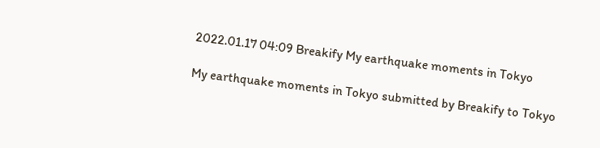2022.01.17 04:09 Breakify My earthquake moments in Tokyo

My earthquake moments in Tokyo submitted by Breakify to Tokyo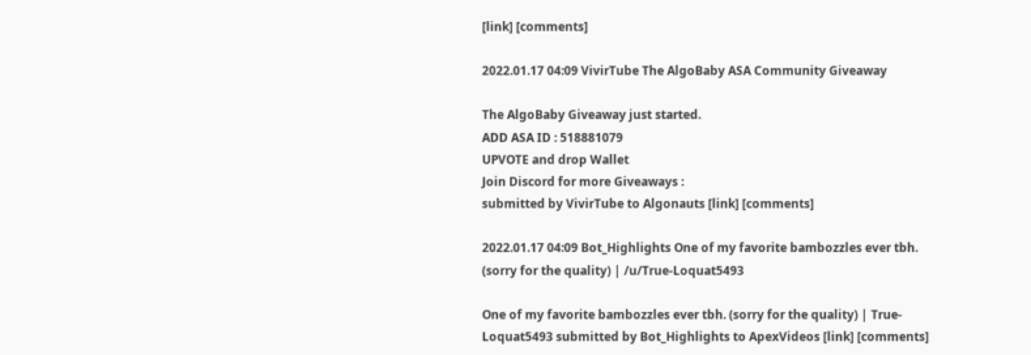[link] [comments]

2022.01.17 04:09 VivirTube The AlgoBaby ASA Community Giveaway

The AlgoBaby Giveaway just started.
ADD ASA ID : 518881079
UPVOTE and drop Wallet
Join Discord for more Giveaways :
submitted by VivirTube to Algonauts [link] [comments]

2022.01.17 04:09 Bot_Highlights One of my favorite bambozzles ever tbh. (sorry for the quality) | /u/True-Loquat5493

One of my favorite bambozzles ever tbh. (sorry for the quality) | True-Loquat5493 submitted by Bot_Highlights to ApexVideos [link] [comments]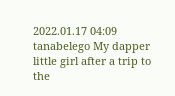2022.01.17 04:09 tanabelego My dapper little girl after a trip to the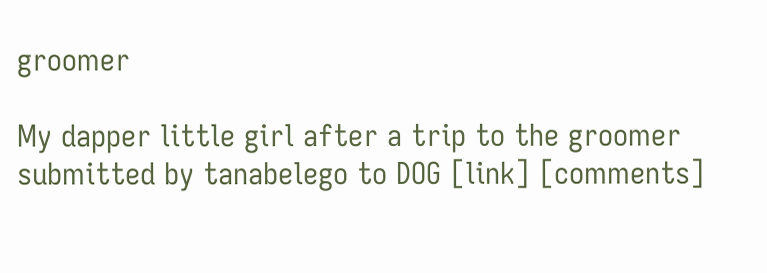groomer

My dapper little girl after a trip to the groomer submitted by tanabelego to DOG [link] [comments]